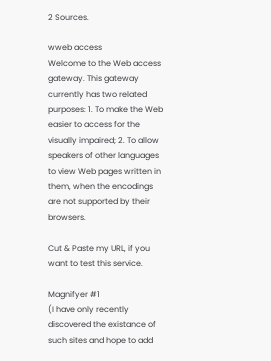2 Sources.

wweb access
Welcome to the Web access gateway. This gateway currently has two related purposes: 1. To make the Web easier to access for the visually impaired; 2. To allow speakers of other languages to view Web pages written in them, when the encodings are not supported by their browsers.

Cut & Paste my URL, if you want to test this service.

Magnifyer #1
(I have only recently discovered the existance of such sites and hope to add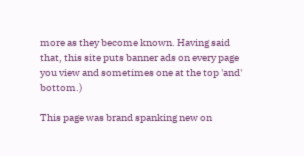more as they become known. Having said that, this site puts banner ads on every page you view and sometimes one at the top 'and' bottom.)

This page was brand spanking new on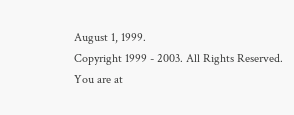August 1, 1999.
Copyright 1999 - 2003. All Rights Reserved.
You are at